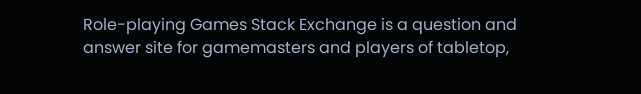Role-playing Games Stack Exchange is a question and answer site for gamemasters and players of tabletop,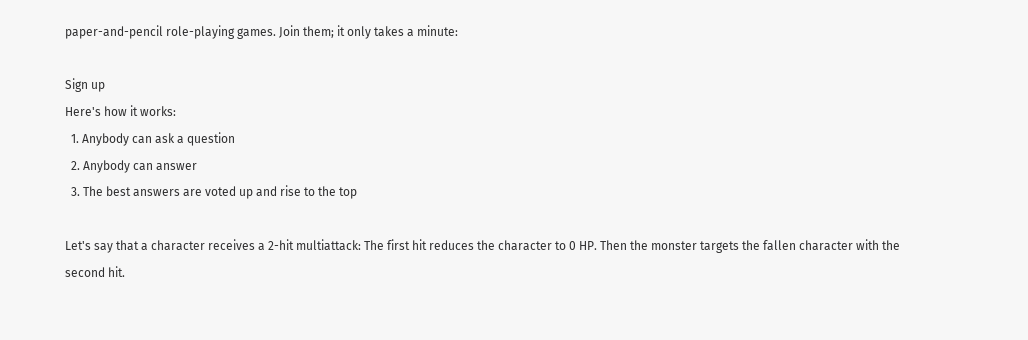paper-and-pencil role-playing games. Join them; it only takes a minute:

Sign up
Here's how it works:
  1. Anybody can ask a question
  2. Anybody can answer
  3. The best answers are voted up and rise to the top

Let's say that a character receives a 2-hit multiattack: The first hit reduces the character to 0 HP. Then the monster targets the fallen character with the second hit.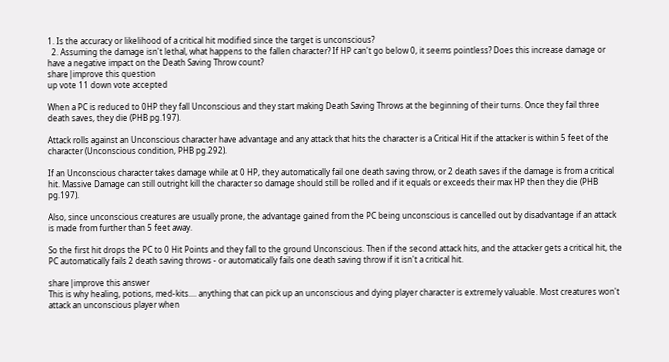1. Is the accuracy or likelihood of a critical hit modified since the target is unconscious?
  2. Assuming the damage isn't lethal, what happens to the fallen character? If HP can't go below 0, it seems pointless? Does this increase damage or have a negative impact on the Death Saving Throw count?
share|improve this question
up vote 11 down vote accepted

When a PC is reduced to 0HP they fall Unconscious and they start making Death Saving Throws at the beginning of their turns. Once they fail three death saves, they die (PHB pg.197).

Attack rolls against an Unconscious character have advantage and any attack that hits the character is a Critical Hit if the attacker is within 5 feet of the character (Unconscious condition, PHB pg.292).

If an Unconscious character takes damage while at 0 HP, they automatically fail one death saving throw, or 2 death saves if the damage is from a critical hit. Massive Damage can still outright kill the character so damage should still be rolled and if it equals or exceeds their max HP then they die (PHB pg.197).

Also, since unconscious creatures are usually prone, the advantage gained from the PC being unconscious is cancelled out by disadvantage if an attack is made from further than 5 feet away.

So the first hit drops the PC to 0 Hit Points and they fall to the ground Unconscious. Then if the second attack hits, and the attacker gets a critical hit, the PC automatically fails 2 death saving throws - or automatically fails one death saving throw if it isn't a critical hit.

share|improve this answer
This is why healing, potions, med-kits.... anything that can pick up an unconscious and dying player character is extremely valuable. Most creatures won't attack an unconscious player when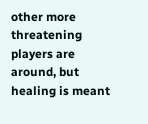other more threatening players are around, but healing is meant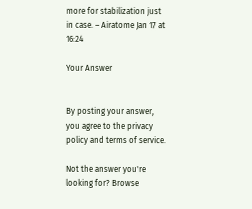more for stabilization just in case. – Airatome Jan 17 at 16:24

Your Answer


By posting your answer, you agree to the privacy policy and terms of service.

Not the answer you're looking for? Browse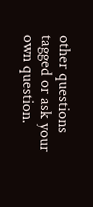other questions tagged or ask your own question.